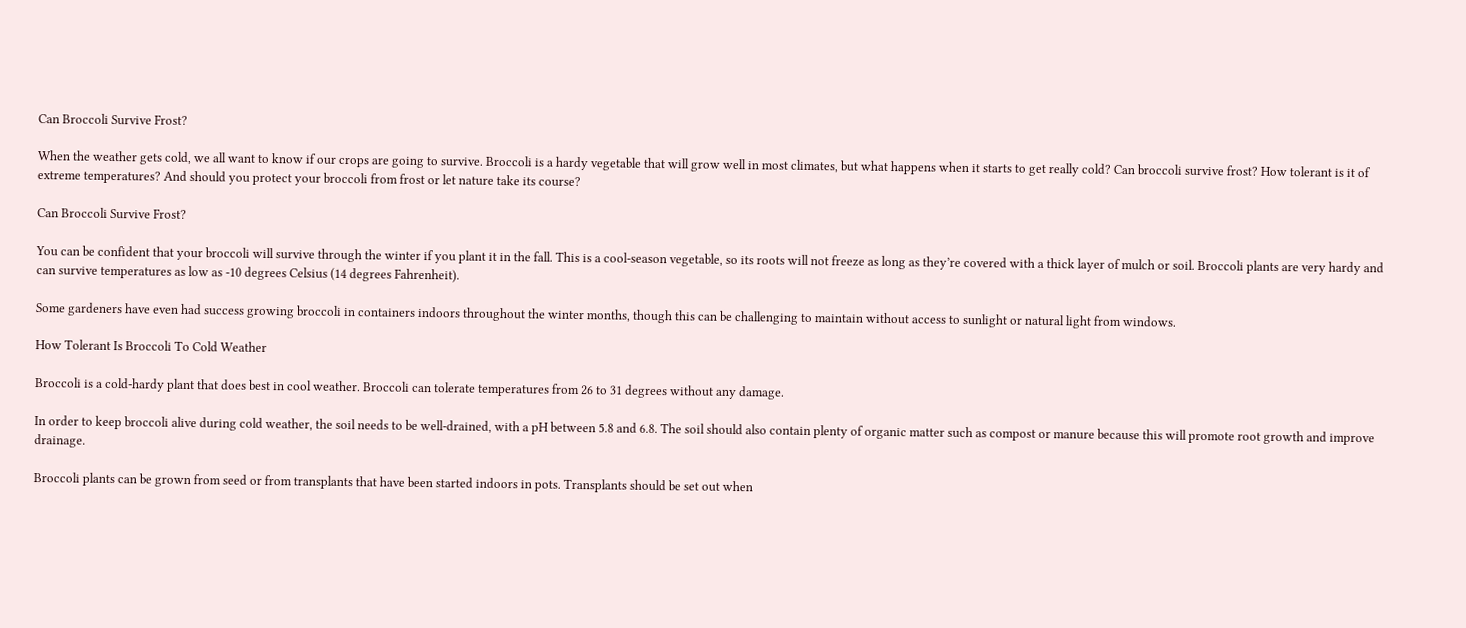Can Broccoli Survive Frost?

When the weather gets cold, we all want to know if our crops are going to survive. Broccoli is a hardy vegetable that will grow well in most climates, but what happens when it starts to get really cold? Can broccoli survive frost? How tolerant is it of extreme temperatures? And should you protect your broccoli from frost or let nature take its course?

Can Broccoli Survive Frost?

You can be confident that your broccoli will survive through the winter if you plant it in the fall. This is a cool-season vegetable, so its roots will not freeze as long as they’re covered with a thick layer of mulch or soil. Broccoli plants are very hardy and can survive temperatures as low as -10 degrees Celsius (14 degrees Fahrenheit).

Some gardeners have even had success growing broccoli in containers indoors throughout the winter months, though this can be challenging to maintain without access to sunlight or natural light from windows.

How Tolerant Is Broccoli To Cold Weather

Broccoli is a cold-hardy plant that does best in cool weather. Broccoli can tolerate temperatures from 26 to 31 degrees without any damage.

In order to keep broccoli alive during cold weather, the soil needs to be well-drained, with a pH between 5.8 and 6.8. The soil should also contain plenty of organic matter such as compost or manure because this will promote root growth and improve drainage.

Broccoli plants can be grown from seed or from transplants that have been started indoors in pots. Transplants should be set out when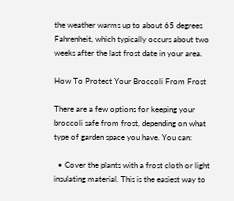the weather warms up to about 65 degrees Fahrenheit, which typically occurs about two weeks after the last frost date in your area.

How To Protect Your Broccoli From Frost

There are a few options for keeping your broccoli safe from frost, depending on what type of garden space you have. You can:

  • Cover the plants with a frost cloth or light insulating material. This is the easiest way to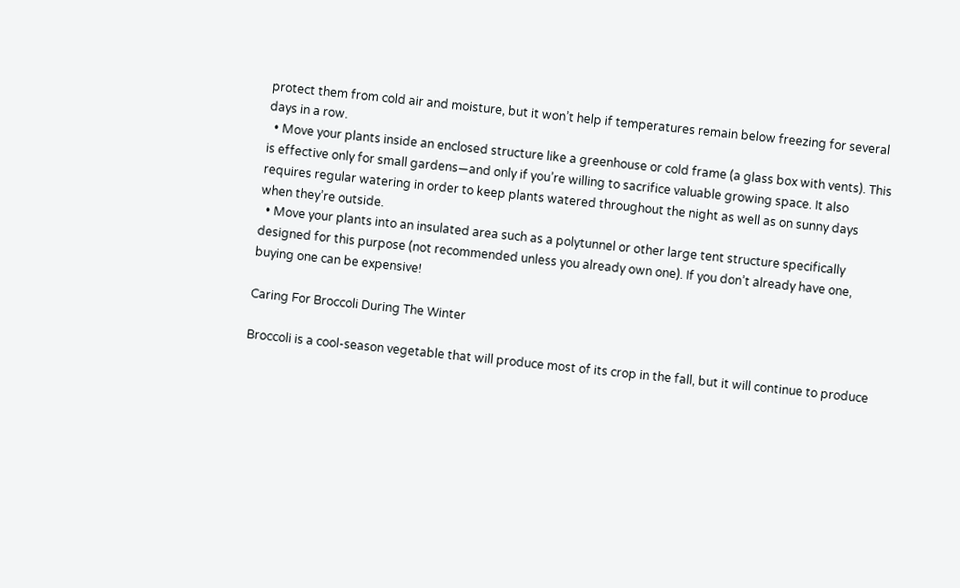protect them from cold air and moisture, but it won’t help if temperatures remain below freezing for several days in a row.
  • Move your plants inside an enclosed structure like a greenhouse or cold frame (a glass box with vents). This is effective only for small gardens—and only if you’re willing to sacrifice valuable growing space. It also requires regular watering in order to keep plants watered throughout the night as well as on sunny days when they’re outside.
  • Move your plants into an insulated area such as a polytunnel or other large tent structure specifically designed for this purpose (not recommended unless you already own one). If you don’t already have one, buying one can be expensive!

Caring For Broccoli During The Winter

Broccoli is a cool-season vegetable that will produce most of its crop in the fall, but it will continue to produce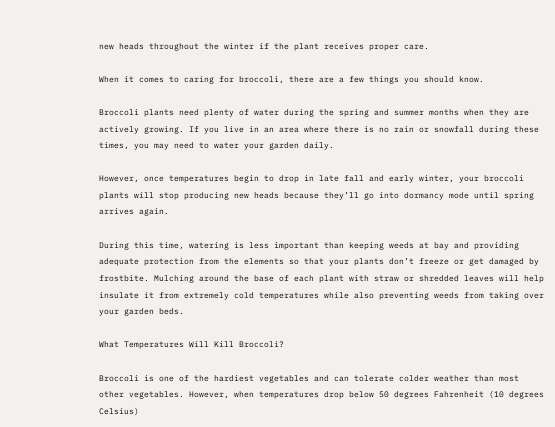new heads throughout the winter if the plant receives proper care.

When it comes to caring for broccoli, there are a few things you should know.

Broccoli plants need plenty of water during the spring and summer months when they are actively growing. If you live in an area where there is no rain or snowfall during these times, you may need to water your garden daily.

However, once temperatures begin to drop in late fall and early winter, your broccoli plants will stop producing new heads because they’ll go into dormancy mode until spring arrives again.

During this time, watering is less important than keeping weeds at bay and providing adequate protection from the elements so that your plants don’t freeze or get damaged by frostbite. Mulching around the base of each plant with straw or shredded leaves will help insulate it from extremely cold temperatures while also preventing weeds from taking over your garden beds.

What Temperatures Will Kill Broccoli?

Broccoli is one of the hardiest vegetables and can tolerate colder weather than most other vegetables. However, when temperatures drop below 50 degrees Fahrenheit (10 degrees Celsius)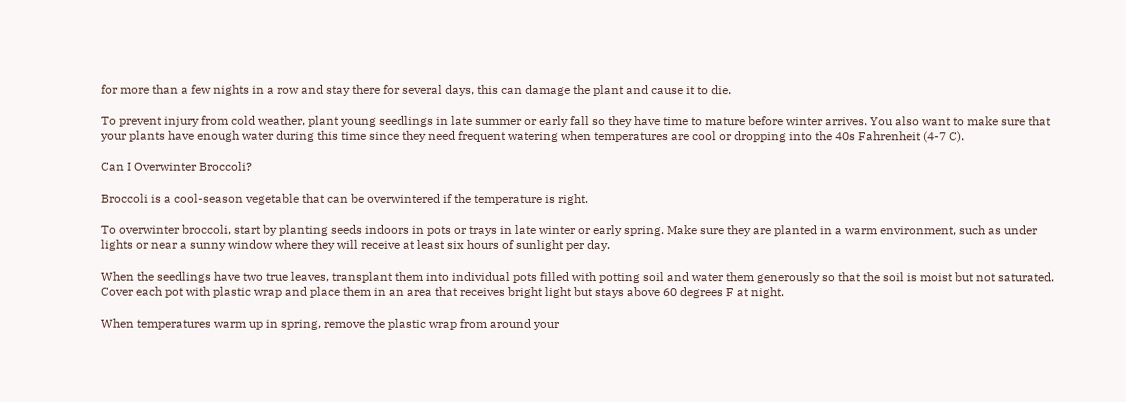for more than a few nights in a row and stay there for several days, this can damage the plant and cause it to die.

To prevent injury from cold weather, plant young seedlings in late summer or early fall so they have time to mature before winter arrives. You also want to make sure that your plants have enough water during this time since they need frequent watering when temperatures are cool or dropping into the 40s Fahrenheit (4-7 C).

Can I Overwinter Broccoli?

Broccoli is a cool-season vegetable that can be overwintered if the temperature is right.

To overwinter broccoli, start by planting seeds indoors in pots or trays in late winter or early spring. Make sure they are planted in a warm environment, such as under lights or near a sunny window where they will receive at least six hours of sunlight per day.

When the seedlings have two true leaves, transplant them into individual pots filled with potting soil and water them generously so that the soil is moist but not saturated. Cover each pot with plastic wrap and place them in an area that receives bright light but stays above 60 degrees F at night.

When temperatures warm up in spring, remove the plastic wrap from around your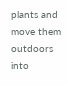plants and move them outdoors into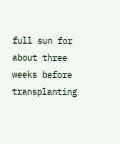full sun for about three weeks before transplanting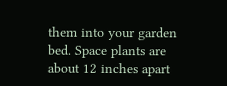them into your garden bed. Space plants are about 12 inches apart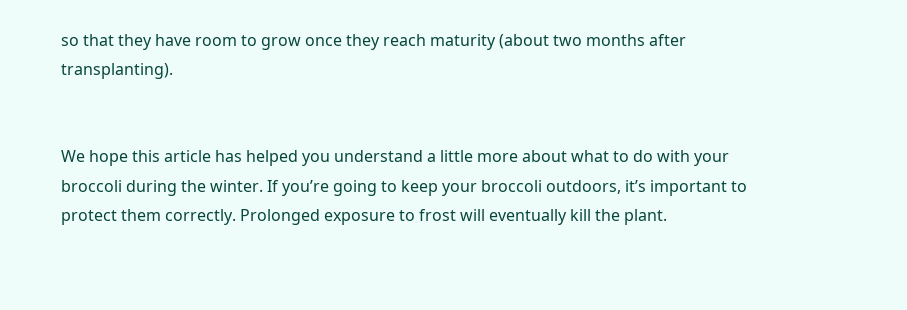so that they have room to grow once they reach maturity (about two months after transplanting).


We hope this article has helped you understand a little more about what to do with your broccoli during the winter. If you’re going to keep your broccoli outdoors, it’s important to protect them correctly. Prolonged exposure to frost will eventually kill the plant.